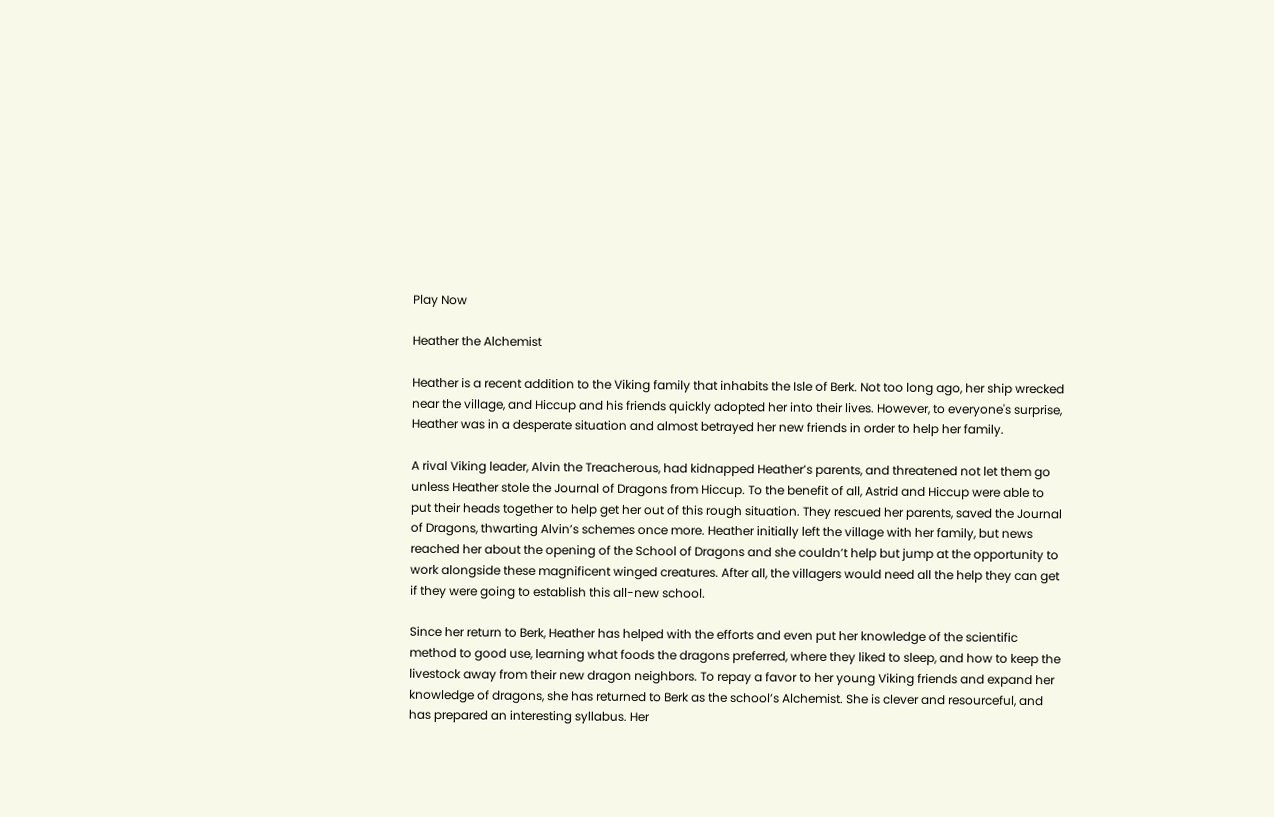Play Now

Heather the Alchemist

Heather is a recent addition to the Viking family that inhabits the Isle of Berk. Not too long ago, her ship wrecked near the village, and Hiccup and his friends quickly adopted her into their lives. However, to everyone's surprise, Heather was in a desperate situation and almost betrayed her new friends in order to help her family.

A rival Viking leader, Alvin the Treacherous, had kidnapped Heather’s parents, and threatened not let them go unless Heather stole the Journal of Dragons from Hiccup. To the benefit of all, Astrid and Hiccup were able to put their heads together to help get her out of this rough situation. They rescued her parents, saved the Journal of Dragons, thwarting Alvin’s schemes once more. Heather initially left the village with her family, but news reached her about the opening of the School of Dragons and she couldn’t help but jump at the opportunity to work alongside these magnificent winged creatures. After all, the villagers would need all the help they can get if they were going to establish this all-new school.

Since her return to Berk, Heather has helped with the efforts and even put her knowledge of the scientific method to good use, learning what foods the dragons preferred, where they liked to sleep, and how to keep the livestock away from their new dragon neighbors. To repay a favor to her young Viking friends and expand her knowledge of dragons, she has returned to Berk as the school’s Alchemist. She is clever and resourceful, and has prepared an interesting syllabus. Her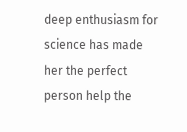deep enthusiasm for science has made her the perfect person help the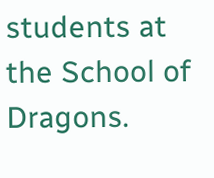students at the School of Dragons.